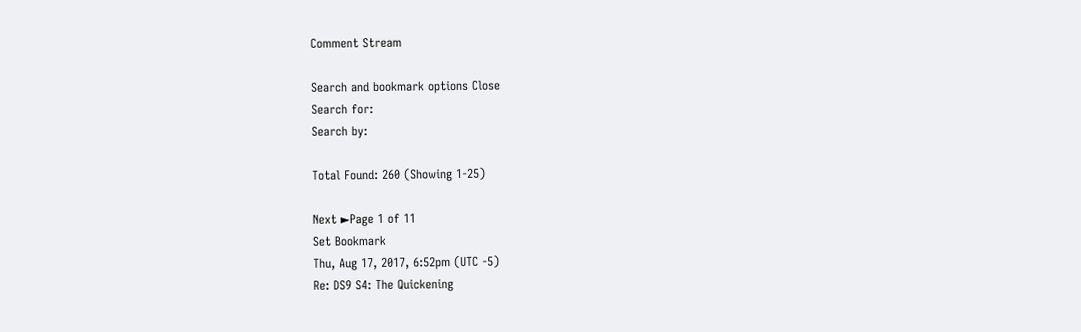Comment Stream

Search and bookmark options Close
Search for:
Search by:

Total Found: 260 (Showing 1-25)

Next ►Page 1 of 11
Set Bookmark
Thu, Aug 17, 2017, 6:52pm (UTC -5)
Re: DS9 S4: The Quickening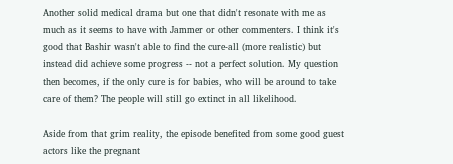Another solid medical drama but one that didn't resonate with me as much as it seems to have with Jammer or other commenters. I think it's good that Bashir wasn't able to find the cure-all (more realistic) but instead did achieve some progress -- not a perfect solution. My question then becomes, if the only cure is for babies, who will be around to take care of them? The people will still go extinct in all likelihood.

Aside from that grim reality, the episode benefited from some good guest actors like the pregnant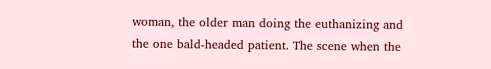woman, the older man doing the euthanizing and the one bald-headed patient. The scene when the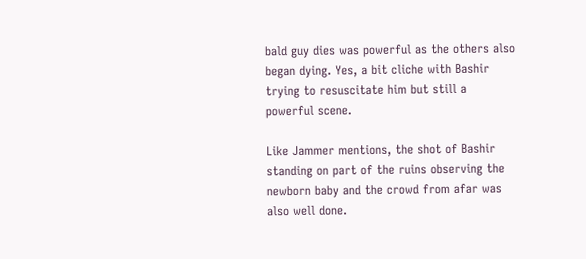bald guy dies was powerful as the others also began dying. Yes, a bit cliche with Bashir trying to resuscitate him but still a powerful scene.

Like Jammer mentions, the shot of Bashir standing on part of the ruins observing the newborn baby and the crowd from afar was also well done.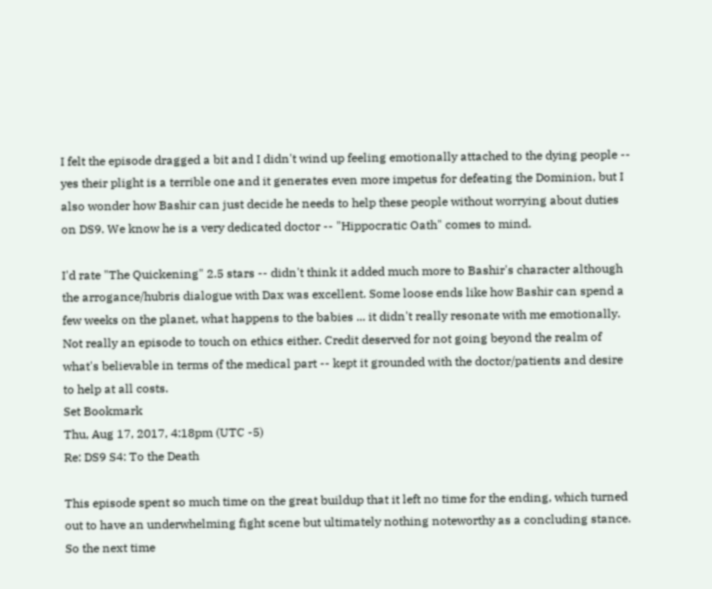I felt the episode dragged a bit and I didn't wind up feeling emotionally attached to the dying people -- yes their plight is a terrible one and it generates even more impetus for defeating the Dominion, but I also wonder how Bashir can just decide he needs to help these people without worrying about duties on DS9. We know he is a very dedicated doctor -- "Hippocratic Oath" comes to mind.

I'd rate "The Quickening" 2.5 stars -- didn't think it added much more to Bashir's character although the arrogance/hubris dialogue with Dax was excellent. Some loose ends like how Bashir can spend a few weeks on the planet, what happens to the babies ... it didn't really resonate with me emotionally. Not really an episode to touch on ethics either. Credit deserved for not going beyond the realm of what's believable in terms of the medical part -- kept it grounded with the doctor/patients and desire to help at all costs.
Set Bookmark
Thu, Aug 17, 2017, 4:18pm (UTC -5)
Re: DS9 S4: To the Death

This episode spent so much time on the great buildup that it left no time for the ending, which turned out to have an underwhelming fight scene but ultimately nothing noteworthy as a concluding stance. So the next time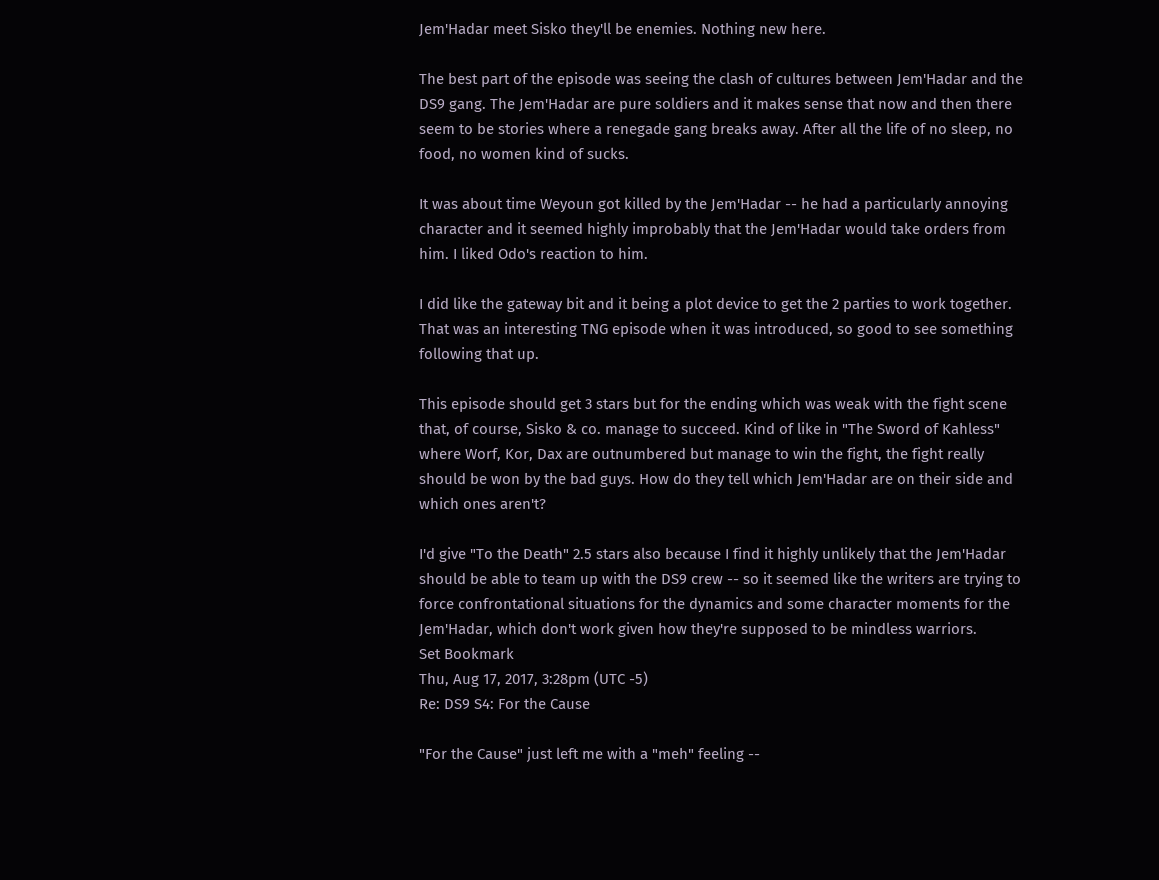Jem'Hadar meet Sisko they'll be enemies. Nothing new here.

The best part of the episode was seeing the clash of cultures between Jem'Hadar and the DS9 gang. The Jem'Hadar are pure soldiers and it makes sense that now and then there seem to be stories where a renegade gang breaks away. After all the life of no sleep, no food, no women kind of sucks.

It was about time Weyoun got killed by the Jem'Hadar -- he had a particularly annoying character and it seemed highly improbably that the Jem'Hadar would take orders from him. I liked Odo's reaction to him.

I did like the gateway bit and it being a plot device to get the 2 parties to work together. That was an interesting TNG episode when it was introduced, so good to see something following that up.

This episode should get 3 stars but for the ending which was weak with the fight scene that, of course, Sisko & co. manage to succeed. Kind of like in "The Sword of Kahless" where Worf, Kor, Dax are outnumbered but manage to win the fight, the fight really should be won by the bad guys. How do they tell which Jem'Hadar are on their side and which ones aren't?

I'd give "To the Death" 2.5 stars also because I find it highly unlikely that the Jem'Hadar should be able to team up with the DS9 crew -- so it seemed like the writers are trying to force confrontational situations for the dynamics and some character moments for the Jem'Hadar, which don't work given how they're supposed to be mindless warriors.
Set Bookmark
Thu, Aug 17, 2017, 3:28pm (UTC -5)
Re: DS9 S4: For the Cause

"For the Cause" just left me with a "meh" feeling --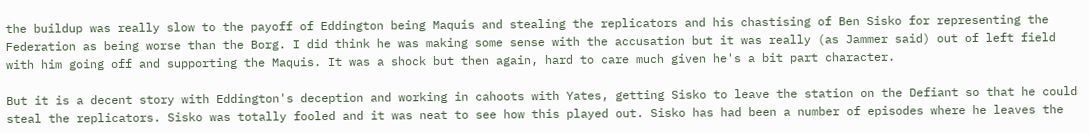the buildup was really slow to the payoff of Eddington being Maquis and stealing the replicators and his chastising of Ben Sisko for representing the Federation as being worse than the Borg. I did think he was making some sense with the accusation but it was really (as Jammer said) out of left field with him going off and supporting the Maquis. It was a shock but then again, hard to care much given he's a bit part character.

But it is a decent story with Eddington's deception and working in cahoots with Yates, getting Sisko to leave the station on the Defiant so that he could steal the replicators. Sisko was totally fooled and it was neat to see how this played out. Sisko has had been a number of episodes where he leaves the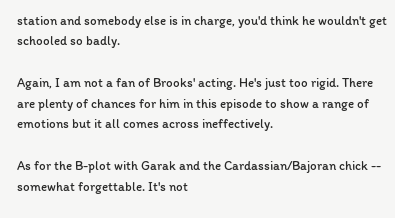station and somebody else is in charge, you'd think he wouldn't get schooled so badly.

Again, I am not a fan of Brooks' acting. He's just too rigid. There are plenty of chances for him in this episode to show a range of emotions but it all comes across ineffectively.

As for the B-plot with Garak and the Cardassian/Bajoran chick -- somewhat forgettable. It's not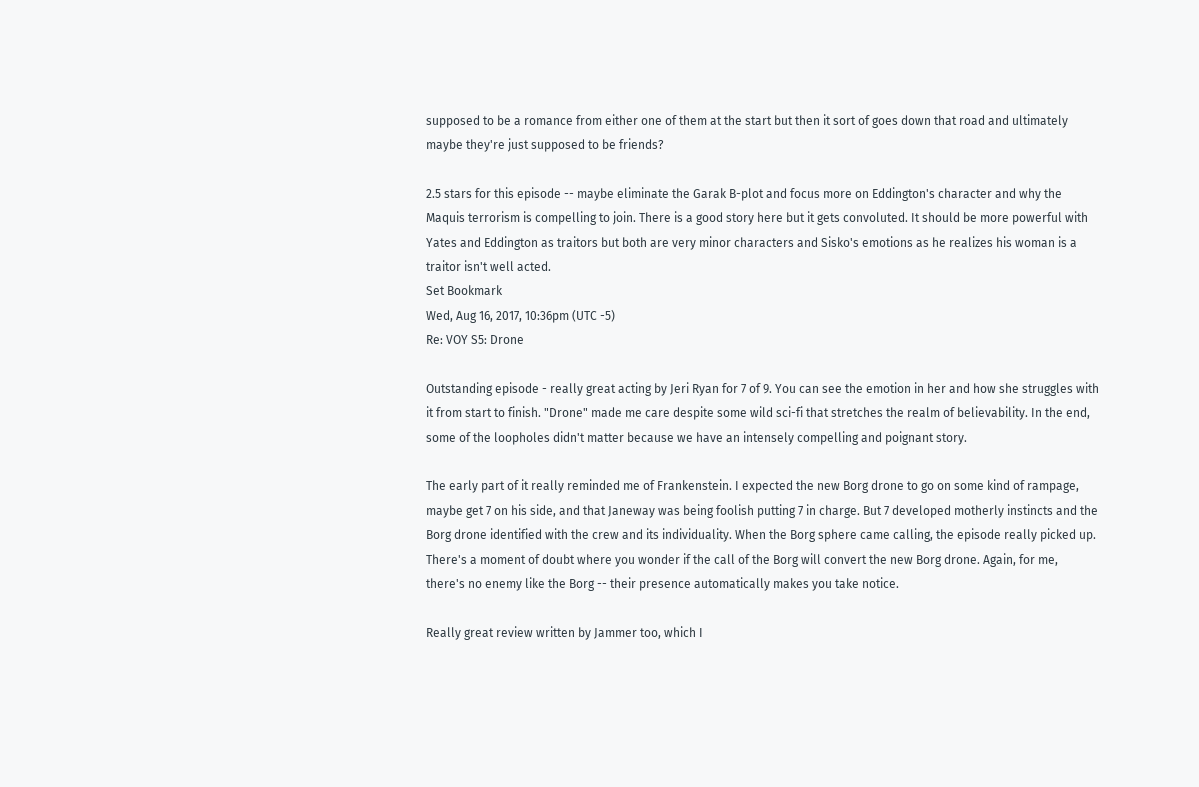supposed to be a romance from either one of them at the start but then it sort of goes down that road and ultimately maybe they're just supposed to be friends?

2.5 stars for this episode -- maybe eliminate the Garak B-plot and focus more on Eddington's character and why the Maquis terrorism is compelling to join. There is a good story here but it gets convoluted. It should be more powerful with Yates and Eddington as traitors but both are very minor characters and Sisko's emotions as he realizes his woman is a traitor isn't well acted.
Set Bookmark
Wed, Aug 16, 2017, 10:36pm (UTC -5)
Re: VOY S5: Drone

Outstanding episode - really great acting by Jeri Ryan for 7 of 9. You can see the emotion in her and how she struggles with it from start to finish. "Drone" made me care despite some wild sci-fi that stretches the realm of believability. In the end, some of the loopholes didn't matter because we have an intensely compelling and poignant story.

The early part of it really reminded me of Frankenstein. I expected the new Borg drone to go on some kind of rampage, maybe get 7 on his side, and that Janeway was being foolish putting 7 in charge. But 7 developed motherly instincts and the Borg drone identified with the crew and its individuality. When the Borg sphere came calling, the episode really picked up. There's a moment of doubt where you wonder if the call of the Borg will convert the new Borg drone. Again, for me, there's no enemy like the Borg -- their presence automatically makes you take notice.

Really great review written by Jammer too, which I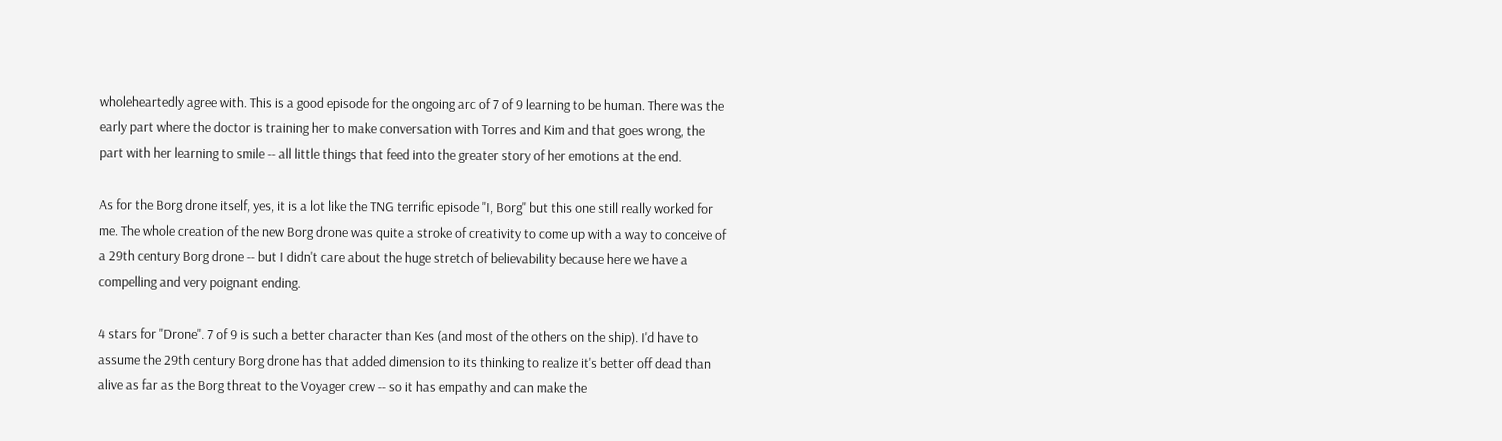wholeheartedly agree with. This is a good episode for the ongoing arc of 7 of 9 learning to be human. There was the early part where the doctor is training her to make conversation with Torres and Kim and that goes wrong, the part with her learning to smile -- all little things that feed into the greater story of her emotions at the end.

As for the Borg drone itself, yes, it is a lot like the TNG terrific episode "I, Borg" but this one still really worked for me. The whole creation of the new Borg drone was quite a stroke of creativity to come up with a way to conceive of a 29th century Borg drone -- but I didn't care about the huge stretch of believability because here we have a compelling and very poignant ending.

4 stars for "Drone". 7 of 9 is such a better character than Kes (and most of the others on the ship). I'd have to assume the 29th century Borg drone has that added dimension to its thinking to realize it's better off dead than alive as far as the Borg threat to the Voyager crew -- so it has empathy and can make the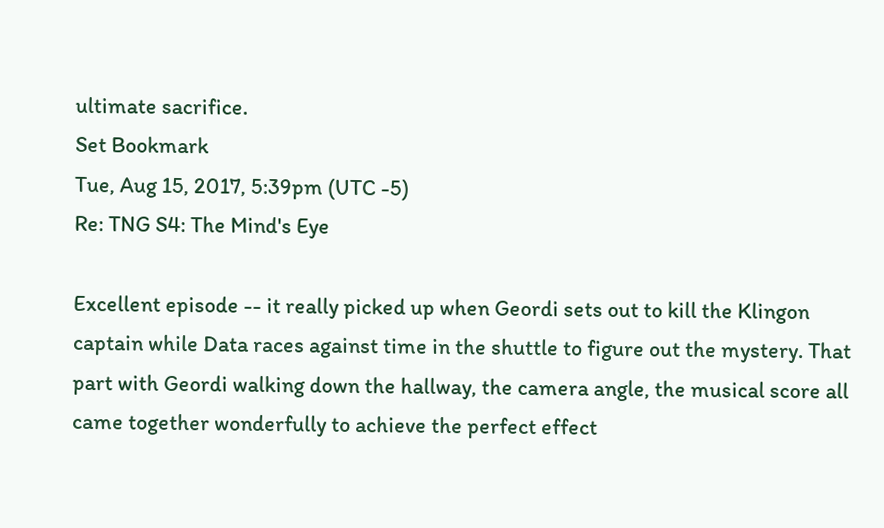ultimate sacrifice.
Set Bookmark
Tue, Aug 15, 2017, 5:39pm (UTC -5)
Re: TNG S4: The Mind's Eye

Excellent episode -- it really picked up when Geordi sets out to kill the Klingon captain while Data races against time in the shuttle to figure out the mystery. That part with Geordi walking down the hallway, the camera angle, the musical score all came together wonderfully to achieve the perfect effect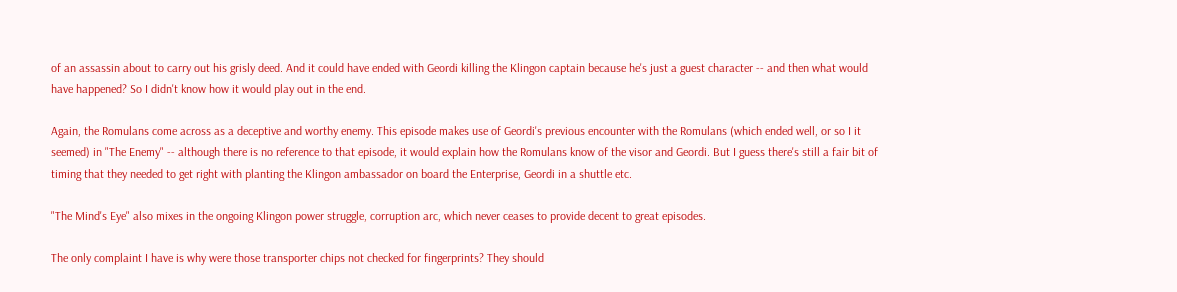of an assassin about to carry out his grisly deed. And it could have ended with Geordi killing the Klingon captain because he's just a guest character -- and then what would have happened? So I didn't know how it would play out in the end.

Again, the Romulans come across as a deceptive and worthy enemy. This episode makes use of Geordi's previous encounter with the Romulans (which ended well, or so I it seemed) in "The Enemy" -- although there is no reference to that episode, it would explain how the Romulans know of the visor and Geordi. But I guess there's still a fair bit of timing that they needed to get right with planting the Klingon ambassador on board the Enterprise, Geordi in a shuttle etc.

"The Mind's Eye" also mixes in the ongoing Klingon power struggle, corruption arc, which never ceases to provide decent to great episodes.

The only complaint I have is why were those transporter chips not checked for fingerprints? They should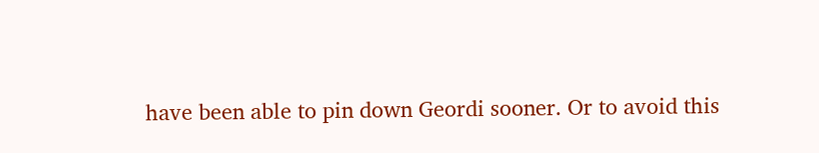have been able to pin down Geordi sooner. Or to avoid this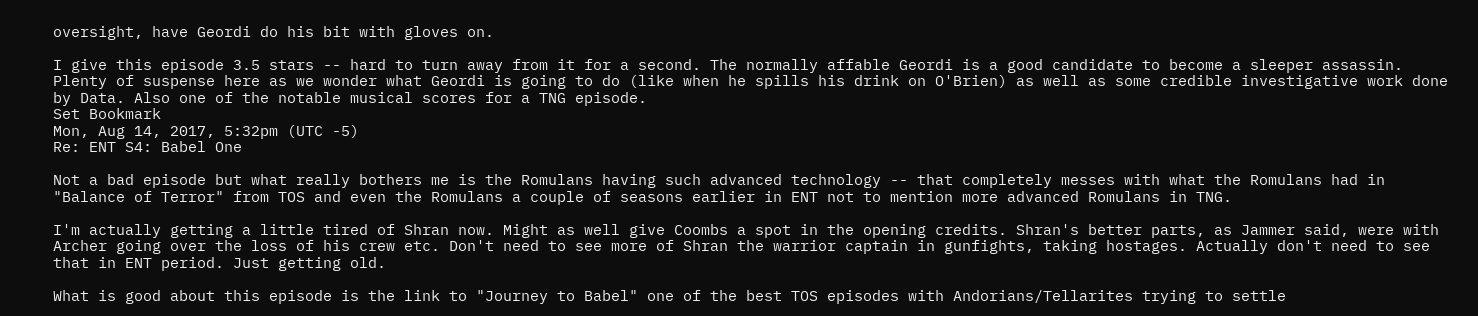oversight, have Geordi do his bit with gloves on.

I give this episode 3.5 stars -- hard to turn away from it for a second. The normally affable Geordi is a good candidate to become a sleeper assassin. Plenty of suspense here as we wonder what Geordi is going to do (like when he spills his drink on O'Brien) as well as some credible investigative work done by Data. Also one of the notable musical scores for a TNG episode.
Set Bookmark
Mon, Aug 14, 2017, 5:32pm (UTC -5)
Re: ENT S4: Babel One

Not a bad episode but what really bothers me is the Romulans having such advanced technology -- that completely messes with what the Romulans had in "Balance of Terror" from TOS and even the Romulans a couple of seasons earlier in ENT not to mention more advanced Romulans in TNG.

I'm actually getting a little tired of Shran now. Might as well give Coombs a spot in the opening credits. Shran's better parts, as Jammer said, were with Archer going over the loss of his crew etc. Don't need to see more of Shran the warrior captain in gunfights, taking hostages. Actually don't need to see that in ENT period. Just getting old.

What is good about this episode is the link to "Journey to Babel" one of the best TOS episodes with Andorians/Tellarites trying to settle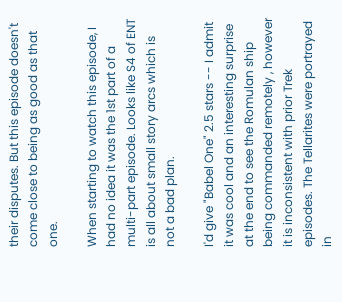their disputes. But this episode doesn't come close to being as good as that one.

When starting to watch this episode, I had no idea it was the 1st part of a multi-part episode. Looks like S4 of ENT is all about small story arcs which is not a bad plan.

I'd give "Babel One" 2.5 stars -- I admit it was cool and an interesting surprise at the end to see the Romulan ship being commanded remotely , however it is inconsistent with prior Trek episodes. The Tellarites were portrayed in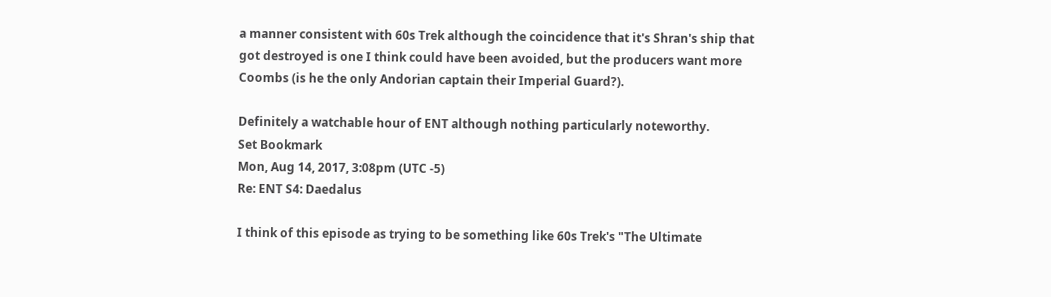a manner consistent with 60s Trek although the coincidence that it's Shran's ship that got destroyed is one I think could have been avoided, but the producers want more Coombs (is he the only Andorian captain their Imperial Guard?).

Definitely a watchable hour of ENT although nothing particularly noteworthy.
Set Bookmark
Mon, Aug 14, 2017, 3:08pm (UTC -5)
Re: ENT S4: Daedalus

I think of this episode as trying to be something like 60s Trek's "The Ultimate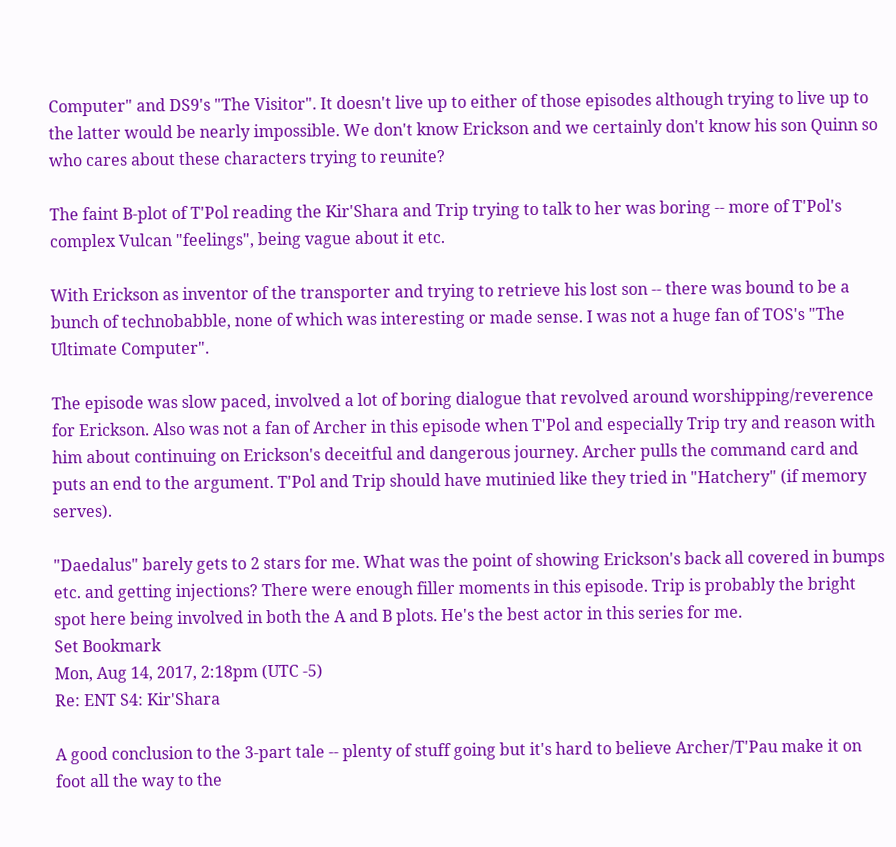Computer" and DS9's "The Visitor". It doesn't live up to either of those episodes although trying to live up to the latter would be nearly impossible. We don't know Erickson and we certainly don't know his son Quinn so who cares about these characters trying to reunite?

The faint B-plot of T'Pol reading the Kir'Shara and Trip trying to talk to her was boring -- more of T'Pol's complex Vulcan "feelings", being vague about it etc.

With Erickson as inventor of the transporter and trying to retrieve his lost son -- there was bound to be a bunch of technobabble, none of which was interesting or made sense. I was not a huge fan of TOS's "The Ultimate Computer".

The episode was slow paced, involved a lot of boring dialogue that revolved around worshipping/reverence for Erickson. Also was not a fan of Archer in this episode when T'Pol and especially Trip try and reason with him about continuing on Erickson's deceitful and dangerous journey. Archer pulls the command card and puts an end to the argument. T'Pol and Trip should have mutinied like they tried in "Hatchery" (if memory serves).

"Daedalus" barely gets to 2 stars for me. What was the point of showing Erickson's back all covered in bumps etc. and getting injections? There were enough filler moments in this episode. Trip is probably the bright spot here being involved in both the A and B plots. He's the best actor in this series for me.
Set Bookmark
Mon, Aug 14, 2017, 2:18pm (UTC -5)
Re: ENT S4: Kir'Shara

A good conclusion to the 3-part tale -- plenty of stuff going but it's hard to believe Archer/T'Pau make it on foot all the way to the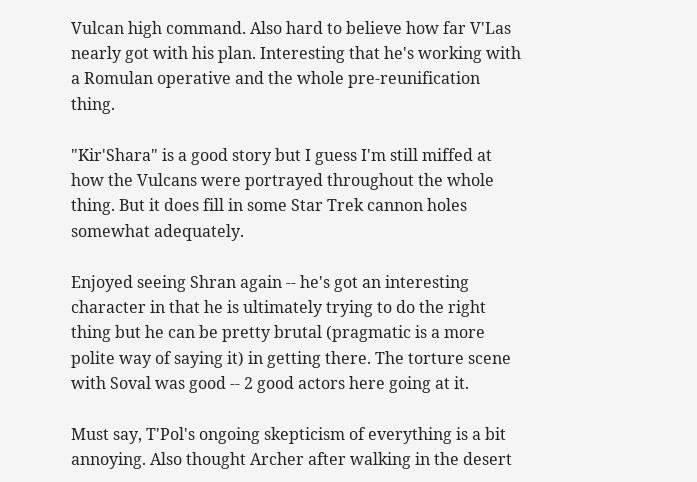Vulcan high command. Also hard to believe how far V'Las nearly got with his plan. Interesting that he's working with a Romulan operative and the whole pre-reunification thing.

"Kir'Shara" is a good story but I guess I'm still miffed at how the Vulcans were portrayed throughout the whole thing. But it does fill in some Star Trek cannon holes somewhat adequately.

Enjoyed seeing Shran again -- he's got an interesting character in that he is ultimately trying to do the right thing but he can be pretty brutal (pragmatic is a more polite way of saying it) in getting there. The torture scene with Soval was good -- 2 good actors here going at it.

Must say, T'Pol's ongoing skepticism of everything is a bit annoying. Also thought Archer after walking in the desert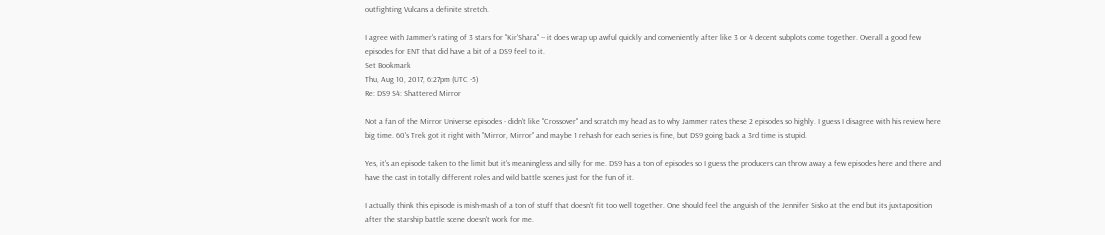outfighting Vulcans a definite stretch.

I agree with Jammer's rating of 3 stars for "Kir'Shara" -- it does wrap up awful quickly and conveniently after like 3 or 4 decent subplots come together. Overall a good few episodes for ENT that did have a bit of a DS9 feel to it.
Set Bookmark
Thu, Aug 10, 2017, 6:27pm (UTC -5)
Re: DS9 S4: Shattered Mirror

Not a fan of the Mirror Universe episodes - didn't like "Crossover" and scratch my head as to why Jammer rates these 2 episodes so highly. I guess I disagree with his review here big time. 60's Trek got it right with "Mirror, Mirror" and maybe 1 rehash for each series is fine, but DS9 going back a 3rd time is stupid.

Yes, it's an episode taken to the limit but it's meaningless and silly for me. DS9 has a ton of episodes so I guess the producers can throw away a few episodes here and there and have the cast in totally different roles and wild battle scenes just for the fun of it.

I actually think this episode is mish-mash of a ton of stuff that doesn't fit too well together. One should feel the anguish of the Jennifer Sisko at the end but its juxtaposition after the starship battle scene doesn't work for me.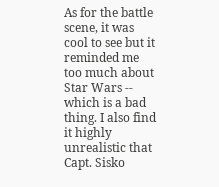As for the battle scene, it was cool to see but it reminded me too much about Star Wars -- which is a bad thing. I also find it highly unrealistic that Capt. Sisko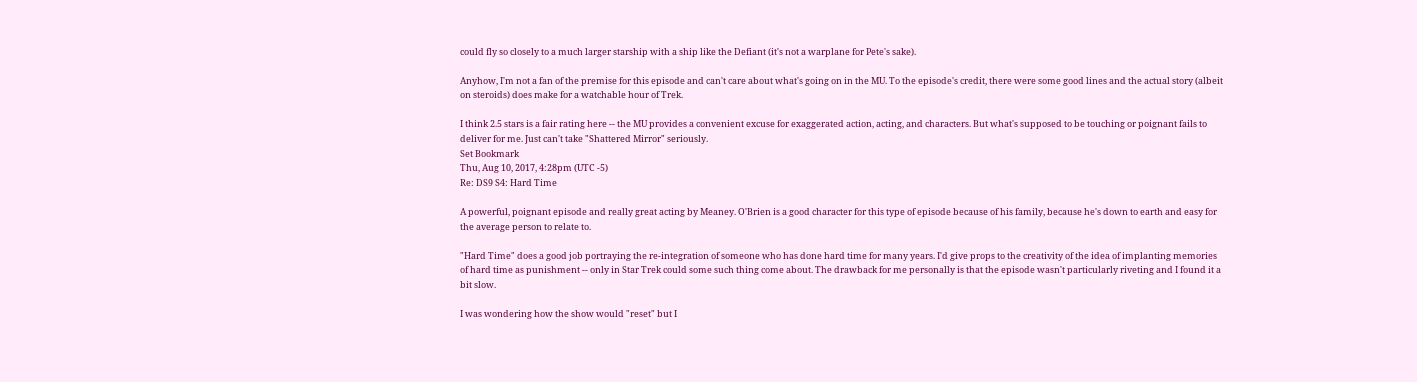could fly so closely to a much larger starship with a ship like the Defiant (it's not a warplane for Pete's sake).

Anyhow, I'm not a fan of the premise for this episode and can't care about what's going on in the MU. To the episode's credit, there were some good lines and the actual story (albeit on steroids) does make for a watchable hour of Trek.

I think 2.5 stars is a fair rating here -- the MU provides a convenient excuse for exaggerated action, acting, and characters. But what's supposed to be touching or poignant fails to deliver for me. Just can't take "Shattered Mirror" seriously.
Set Bookmark
Thu, Aug 10, 2017, 4:28pm (UTC -5)
Re: DS9 S4: Hard Time

A powerful, poignant episode and really great acting by Meaney. O'Brien is a good character for this type of episode because of his family, because he's down to earth and easy for the average person to relate to.

"Hard Time" does a good job portraying the re-integration of someone who has done hard time for many years. I'd give props to the creativity of the idea of implanting memories of hard time as punishment -- only in Star Trek could some such thing come about. The drawback for me personally is that the episode wasn't particularly riveting and I found it a bit slow.

I was wondering how the show would "reset" but I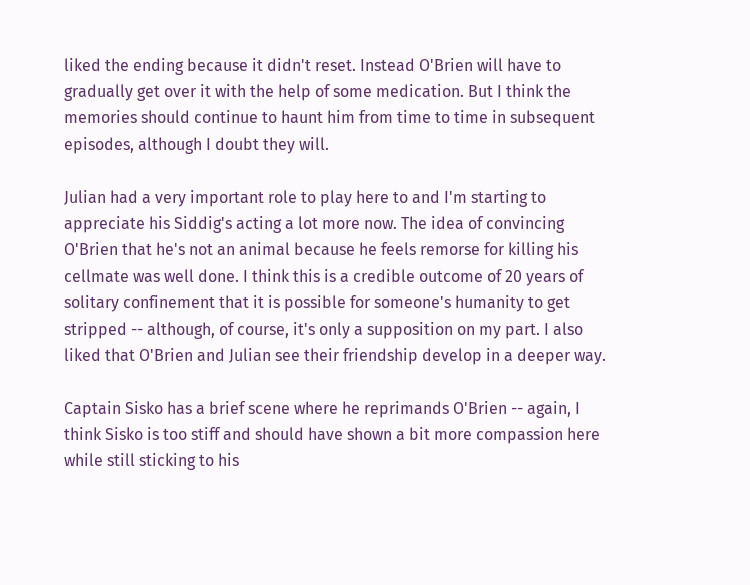liked the ending because it didn't reset. Instead O'Brien will have to gradually get over it with the help of some medication. But I think the memories should continue to haunt him from time to time in subsequent episodes, although I doubt they will.

Julian had a very important role to play here to and I'm starting to appreciate his Siddig's acting a lot more now. The idea of convincing O'Brien that he's not an animal because he feels remorse for killing his cellmate was well done. I think this is a credible outcome of 20 years of solitary confinement that it is possible for someone's humanity to get stripped -- although, of course, it's only a supposition on my part. I also liked that O'Brien and Julian see their friendship develop in a deeper way.

Captain Sisko has a brief scene where he reprimands O'Brien -- again, I think Sisko is too stiff and should have shown a bit more compassion here while still sticking to his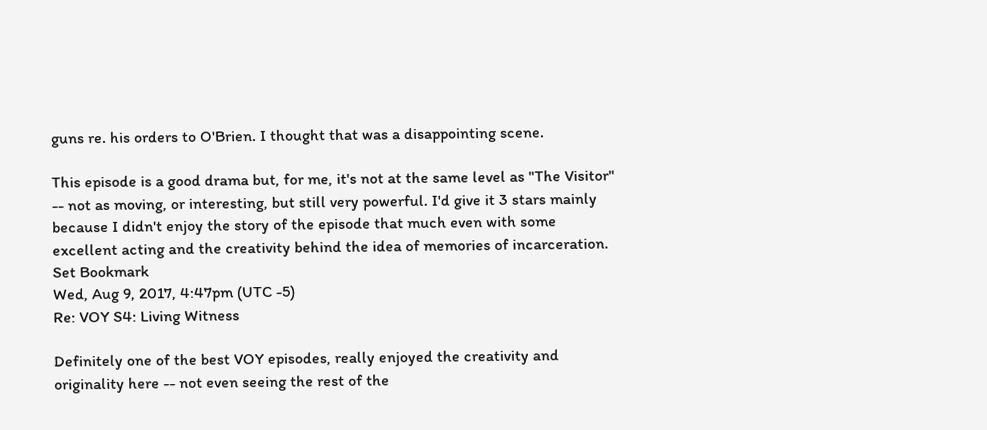guns re. his orders to O'Brien. I thought that was a disappointing scene.

This episode is a good drama but, for me, it's not at the same level as "The Visitor" -- not as moving, or interesting, but still very powerful. I'd give it 3 stars mainly because I didn't enjoy the story of the episode that much even with some excellent acting and the creativity behind the idea of memories of incarceration.
Set Bookmark
Wed, Aug 9, 2017, 4:47pm (UTC -5)
Re: VOY S4: Living Witness

Definitely one of the best VOY episodes, really enjoyed the creativity and originality here -- not even seeing the rest of the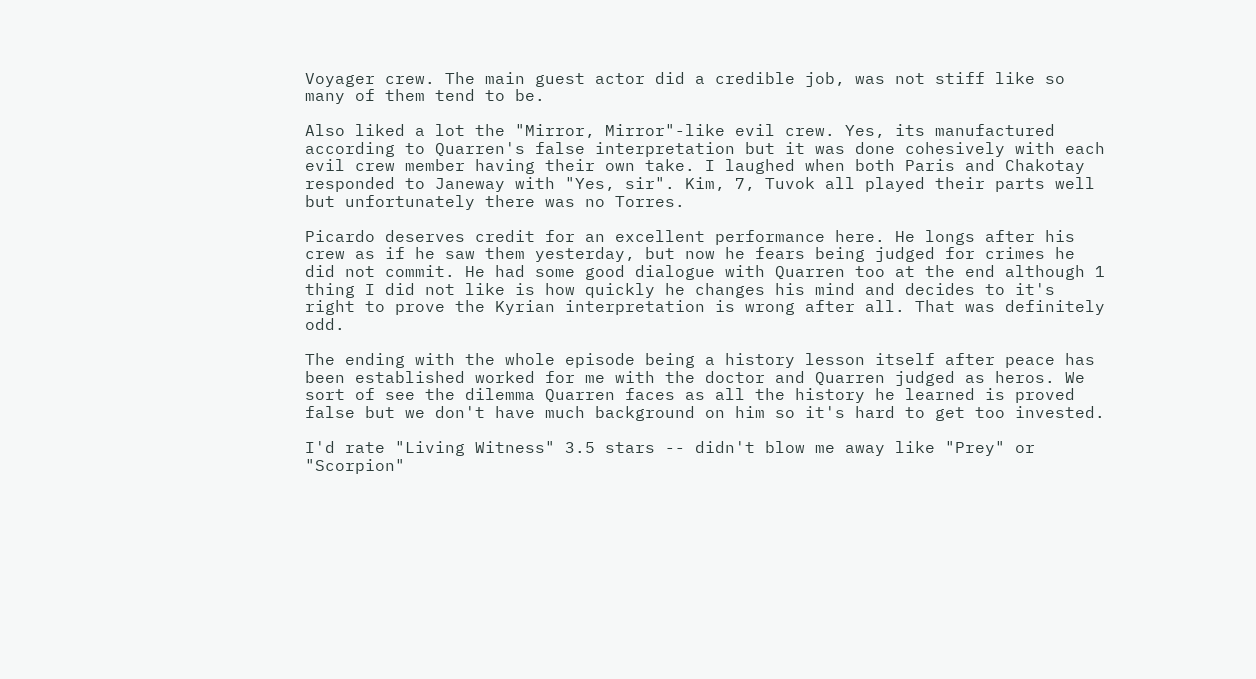Voyager crew. The main guest actor did a credible job, was not stiff like so many of them tend to be.

Also liked a lot the "Mirror, Mirror"-like evil crew. Yes, its manufactured according to Quarren's false interpretation but it was done cohesively with each evil crew member having their own take. I laughed when both Paris and Chakotay responded to Janeway with "Yes, sir". Kim, 7, Tuvok all played their parts well but unfortunately there was no Torres.

Picardo deserves credit for an excellent performance here. He longs after his crew as if he saw them yesterday, but now he fears being judged for crimes he did not commit. He had some good dialogue with Quarren too at the end although 1 thing I did not like is how quickly he changes his mind and decides to it's right to prove the Kyrian interpretation is wrong after all. That was definitely odd.

The ending with the whole episode being a history lesson itself after peace has been established worked for me with the doctor and Quarren judged as heros. We sort of see the dilemma Quarren faces as all the history he learned is proved false but we don't have much background on him so it's hard to get too invested.

I'd rate "Living Witness" 3.5 stars -- didn't blow me away like "Prey" or "Scorpion"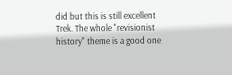did but this is still excellent Trek. The whole "revisionist history" theme is a good one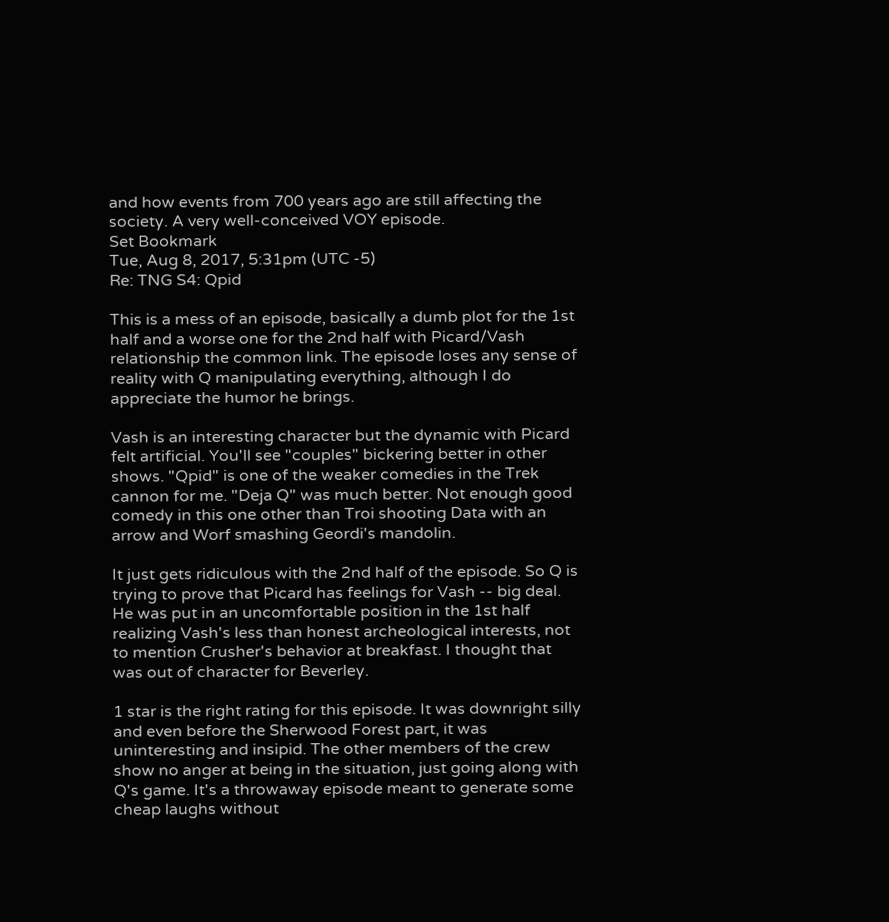and how events from 700 years ago are still affecting the society. A very well-conceived VOY episode.
Set Bookmark
Tue, Aug 8, 2017, 5:31pm (UTC -5)
Re: TNG S4: Qpid

This is a mess of an episode, basically a dumb plot for the 1st half and a worse one for the 2nd half with Picard/Vash relationship the common link. The episode loses any sense of reality with Q manipulating everything, although I do appreciate the humor he brings.

Vash is an interesting character but the dynamic with Picard felt artificial. You'll see "couples" bickering better in other shows. "Qpid" is one of the weaker comedies in the Trek cannon for me. "Deja Q" was much better. Not enough good comedy in this one other than Troi shooting Data with an arrow and Worf smashing Geordi's mandolin.

It just gets ridiculous with the 2nd half of the episode. So Q is trying to prove that Picard has feelings for Vash -- big deal. He was put in an uncomfortable position in the 1st half realizing Vash's less than honest archeological interests, not to mention Crusher's behavior at breakfast. I thought that was out of character for Beverley.

1 star is the right rating for this episode. It was downright silly and even before the Sherwood Forest part, it was uninteresting and insipid. The other members of the crew show no anger at being in the situation, just going along with Q's game. It's a throwaway episode meant to generate some cheap laughs without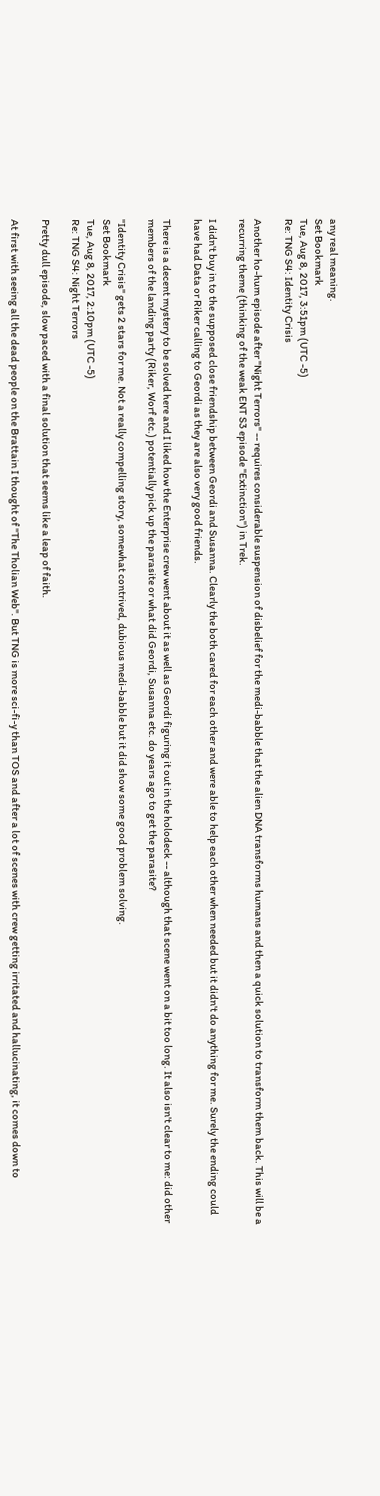any real meaning.
Set Bookmark
Tue, Aug 8, 2017, 3:51pm (UTC -5)
Re: TNG S4: Identity Crisis

Another ho-hum episode after "Night Terrors" -- requires considerable suspension of disbelief for the medi-babble that the alien DNA transforms humans and then a quick solution to transform them back. This will be a recurring theme (thinking of the weak ENT S3 episode "Extinction") in Trek.

I didn't buy in to the supposed close friendship between Geordi and Susanna. Clearly the both cared for each other and were able to help each other when needed but it didn't do anything for me. Surely the ending could have had Data or Riker calling to Geordi as they are also very good friends.

There is a decent mystery to be solved here and I liked how the Enterprise crew went about it as well as Geordi figuring it out in the holodeck -- although that scene went on a bit too long. It also isn't clear to me: did other members of the landing party (Riker, Worf etc.) potentially pick up the parasite or what did Geordi, Susanna etc. do years ago to get the parasite?

"Identity Crisis" gets 2 stars for me. Not a really compelling story, somewhat contrived, dubious medi-babble but it did show some good problem solving.
Set Bookmark
Tue, Aug 8, 2017, 2:10pm (UTC -5)
Re: TNG S4: Night Terrors

Pretty dull episode, slow paced with a final solution that seems like a leap of faith.

At first with seeing all the dead people on the Brattain I thought of "The Tholian Web". But TNG is more sci-fi-y than TOS and after a lot of scenes with crew getting irritated and hallucinating, it comes down to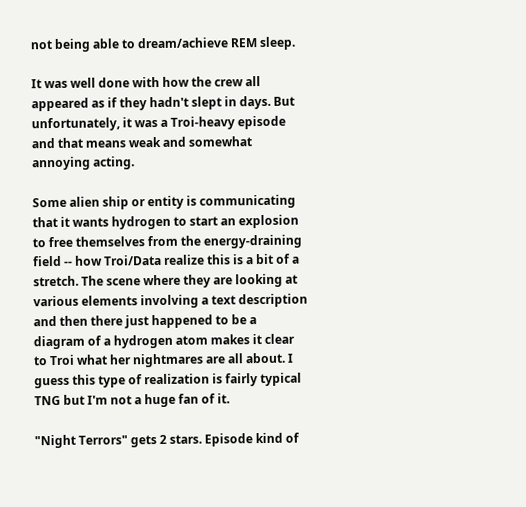not being able to dream/achieve REM sleep.

It was well done with how the crew all appeared as if they hadn't slept in days. But unfortunately, it was a Troi-heavy episode and that means weak and somewhat annoying acting.

Some alien ship or entity is communicating that it wants hydrogen to start an explosion to free themselves from the energy-draining field -- how Troi/Data realize this is a bit of a stretch. The scene where they are looking at various elements involving a text description and then there just happened to be a diagram of a hydrogen atom makes it clear to Troi what her nightmares are all about. I guess this type of realization is fairly typical TNG but I'm not a huge fan of it.

"Night Terrors" gets 2 stars. Episode kind of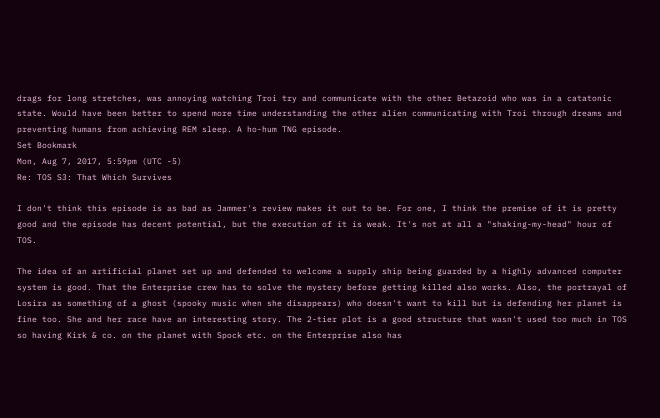drags for long stretches, was annoying watching Troi try and communicate with the other Betazoid who was in a catatonic state. Would have been better to spend more time understanding the other alien communicating with Troi through dreams and preventing humans from achieving REM sleep. A ho-hum TNG episode.
Set Bookmark
Mon, Aug 7, 2017, 5:59pm (UTC -5)
Re: TOS S3: That Which Survives

I don't think this episode is as bad as Jammer's review makes it out to be. For one, I think the premise of it is pretty good and the episode has decent potential, but the execution of it is weak. It's not at all a "shaking-my-head" hour of TOS.

The idea of an artificial planet set up and defended to welcome a supply ship being guarded by a highly advanced computer system is good. That the Enterprise crew has to solve the mystery before getting killed also works. Also, the portrayal of Losira as something of a ghost (spooky music when she disappears) who doesn't want to kill but is defending her planet is fine too. She and her race have an interesting story. The 2-tier plot is a good structure that wasn't used too much in TOS so having Kirk & co. on the planet with Spock etc. on the Enterprise also has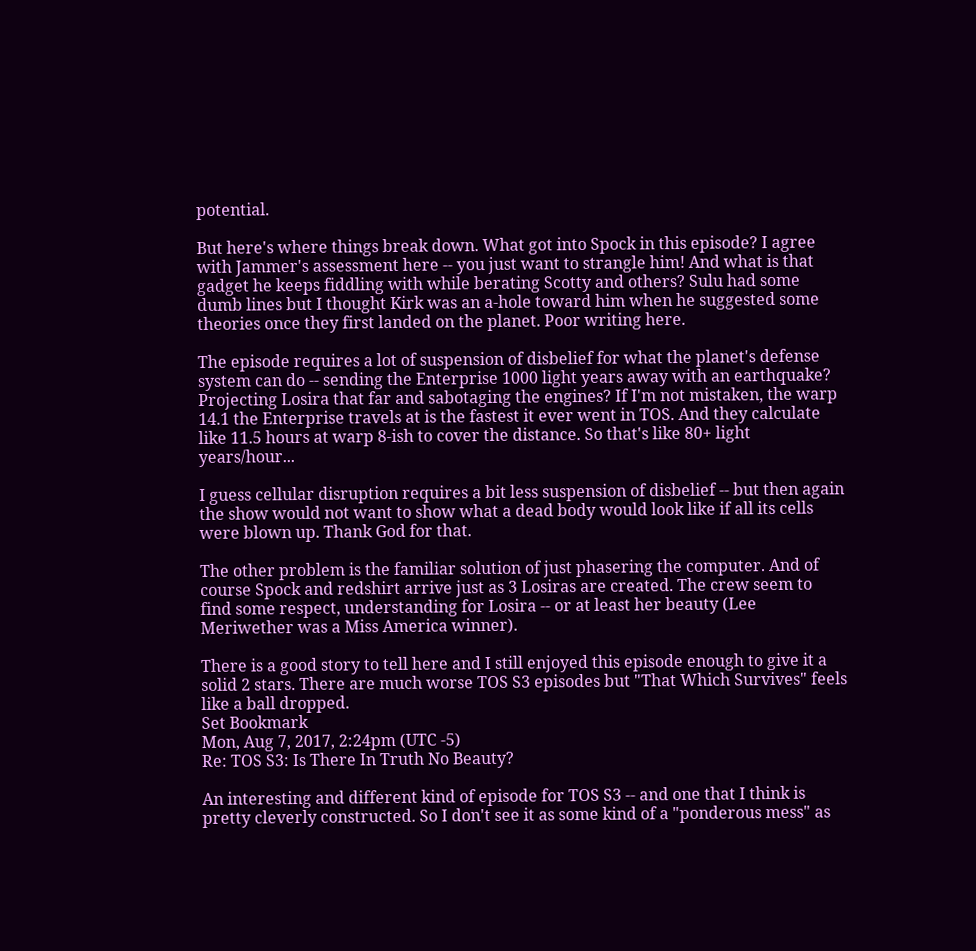potential.

But here's where things break down. What got into Spock in this episode? I agree with Jammer's assessment here -- you just want to strangle him! And what is that gadget he keeps fiddling with while berating Scotty and others? Sulu had some dumb lines but I thought Kirk was an a-hole toward him when he suggested some theories once they first landed on the planet. Poor writing here.

The episode requires a lot of suspension of disbelief for what the planet's defense system can do -- sending the Enterprise 1000 light years away with an earthquake? Projecting Losira that far and sabotaging the engines? If I'm not mistaken, the warp 14.1 the Enterprise travels at is the fastest it ever went in TOS. And they calculate like 11.5 hours at warp 8-ish to cover the distance. So that's like 80+ light years/hour...

I guess cellular disruption requires a bit less suspension of disbelief -- but then again the show would not want to show what a dead body would look like if all its cells were blown up. Thank God for that.

The other problem is the familiar solution of just phasering the computer. And of course Spock and redshirt arrive just as 3 Losiras are created. The crew seem to find some respect, understanding for Losira -- or at least her beauty (Lee Meriwether was a Miss America winner).

There is a good story to tell here and I still enjoyed this episode enough to give it a solid 2 stars. There are much worse TOS S3 episodes but "That Which Survives" feels like a ball dropped.
Set Bookmark
Mon, Aug 7, 2017, 2:24pm (UTC -5)
Re: TOS S3: Is There In Truth No Beauty?

An interesting and different kind of episode for TOS S3 -- and one that I think is pretty cleverly constructed. So I don't see it as some kind of a "ponderous mess" as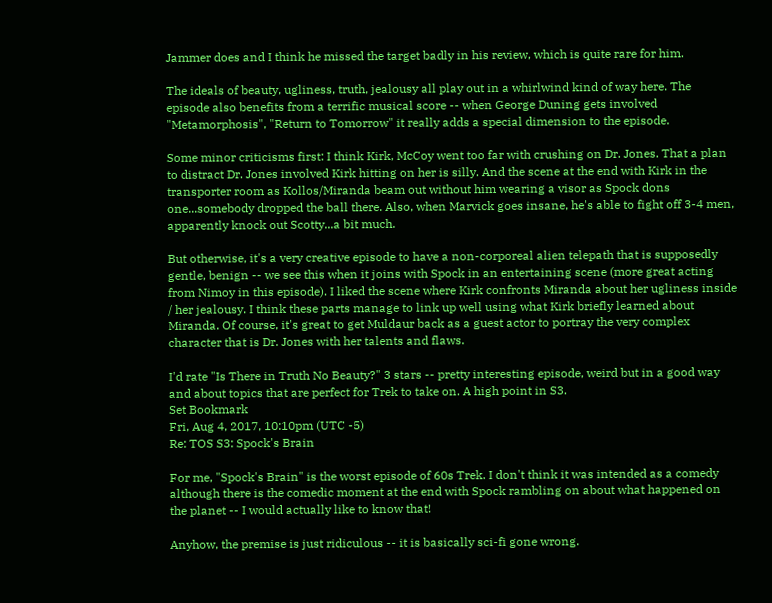Jammer does and I think he missed the target badly in his review, which is quite rare for him.

The ideals of beauty, ugliness, truth, jealousy all play out in a whirlwind kind of way here. The episode also benefits from a terrific musical score -- when George Duning gets involved "Metamorphosis", "Return to Tomorrow" it really adds a special dimension to the episode.

Some minor criticisms first: I think Kirk, McCoy went too far with crushing on Dr. Jones. That a plan to distract Dr. Jones involved Kirk hitting on her is silly. And the scene at the end with Kirk in the transporter room as Kollos/Miranda beam out without him wearing a visor as Spock dons one...somebody dropped the ball there. Also, when Marvick goes insane, he's able to fight off 3-4 men, apparently knock out Scotty...a bit much.

But otherwise, it's a very creative episode to have a non-corporeal alien telepath that is supposedly gentle, benign -- we see this when it joins with Spock in an entertaining scene (more great acting from Nimoy in this episode). I liked the scene where Kirk confronts Miranda about her ugliness inside / her jealousy. I think these parts manage to link up well using what Kirk briefly learned about Miranda. Of course, it's great to get Muldaur back as a guest actor to portray the very complex character that is Dr. Jones with her talents and flaws.

I'd rate "Is There in Truth No Beauty?" 3 stars -- pretty interesting episode, weird but in a good way and about topics that are perfect for Trek to take on. A high point in S3.
Set Bookmark
Fri, Aug 4, 2017, 10:10pm (UTC -5)
Re: TOS S3: Spock's Brain

For me, "Spock's Brain" is the worst episode of 60s Trek. I don't think it was intended as a comedy although there is the comedic moment at the end with Spock rambling on about what happened on the planet -- I would actually like to know that!

Anyhow, the premise is just ridiculous -- it is basically sci-fi gone wrong.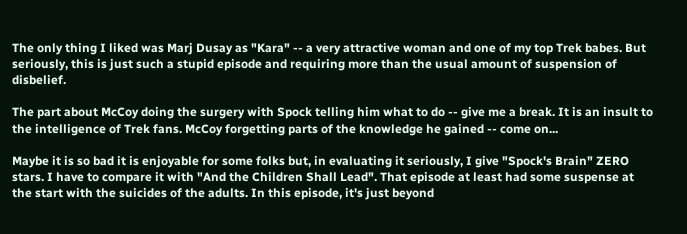The only thing I liked was Marj Dusay as "Kara" -- a very attractive woman and one of my top Trek babes. But seriously, this is just such a stupid episode and requiring more than the usual amount of suspension of disbelief.

The part about McCoy doing the surgery with Spock telling him what to do -- give me a break. It is an insult to the intelligence of Trek fans. McCoy forgetting parts of the knowledge he gained -- come on...

Maybe it is so bad it is enjoyable for some folks but, in evaluating it seriously, I give "Spock's Brain" ZERO stars. I have to compare it with "And the Children Shall Lead". That episode at least had some suspense at the start with the suicides of the adults. In this episode, it's just beyond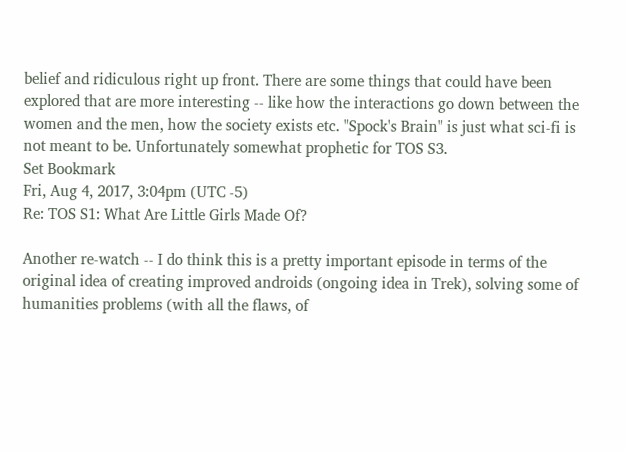belief and ridiculous right up front. There are some things that could have been explored that are more interesting -- like how the interactions go down between the women and the men, how the society exists etc. "Spock's Brain" is just what sci-fi is not meant to be. Unfortunately somewhat prophetic for TOS S3.
Set Bookmark
Fri, Aug 4, 2017, 3:04pm (UTC -5)
Re: TOS S1: What Are Little Girls Made Of?

Another re-watch -- I do think this is a pretty important episode in terms of the original idea of creating improved androids (ongoing idea in Trek), solving some of humanities problems (with all the flaws, of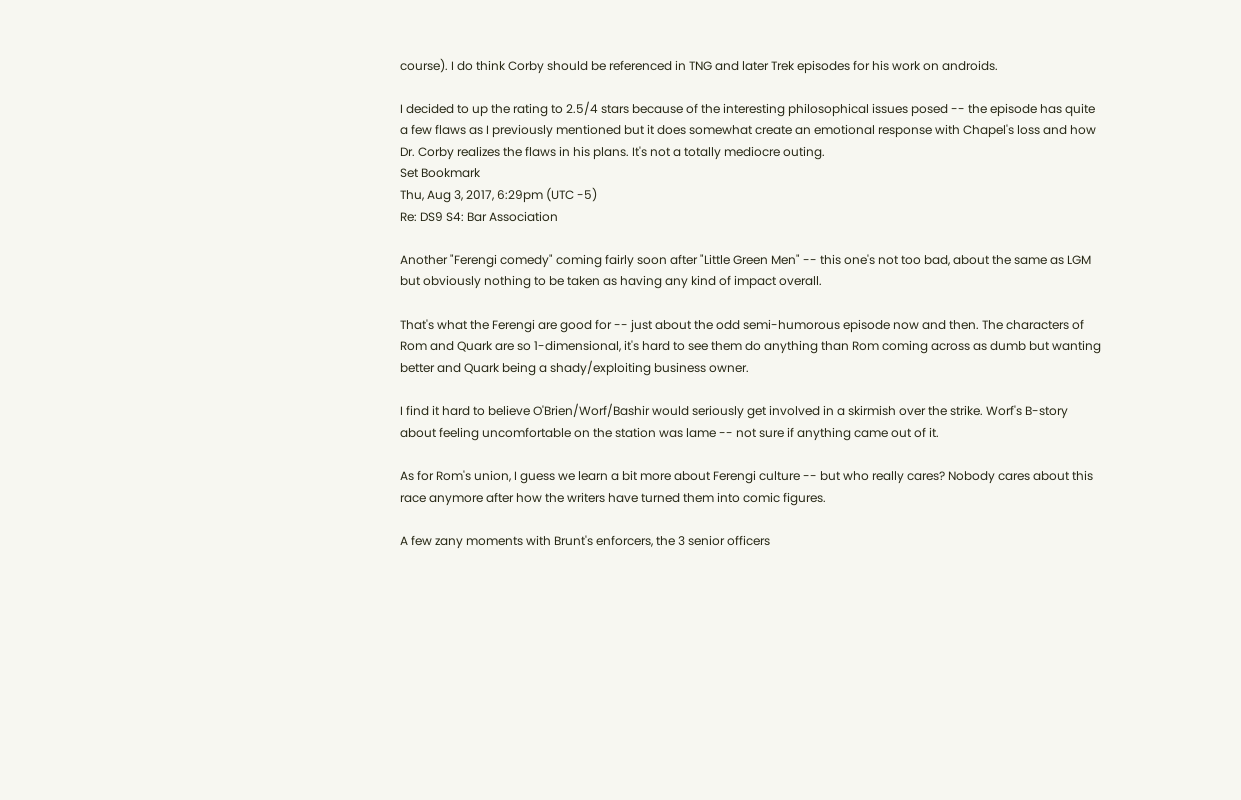course). I do think Corby should be referenced in TNG and later Trek episodes for his work on androids.

I decided to up the rating to 2.5/4 stars because of the interesting philosophical issues posed -- the episode has quite a few flaws as I previously mentioned but it does somewhat create an emotional response with Chapel's loss and how Dr. Corby realizes the flaws in his plans. It's not a totally mediocre outing.
Set Bookmark
Thu, Aug 3, 2017, 6:29pm (UTC -5)
Re: DS9 S4: Bar Association

Another "Ferengi comedy" coming fairly soon after "Little Green Men" -- this one's not too bad, about the same as LGM but obviously nothing to be taken as having any kind of impact overall.

That's what the Ferengi are good for -- just about the odd semi-humorous episode now and then. The characters of Rom and Quark are so 1-dimensional, it's hard to see them do anything than Rom coming across as dumb but wanting better and Quark being a shady/exploiting business owner.

I find it hard to believe O'Brien/Worf/Bashir would seriously get involved in a skirmish over the strike. Worf's B-story about feeling uncomfortable on the station was lame -- not sure if anything came out of it.

As for Rom's union, I guess we learn a bit more about Ferengi culture -- but who really cares? Nobody cares about this race anymore after how the writers have turned them into comic figures.

A few zany moments with Brunt's enforcers, the 3 senior officers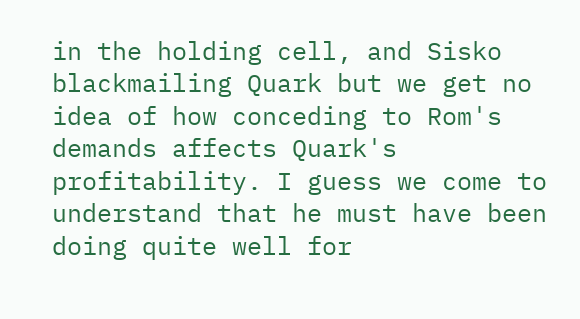in the holding cell, and Sisko blackmailing Quark but we get no idea of how conceding to Rom's demands affects Quark's profitability. I guess we come to understand that he must have been doing quite well for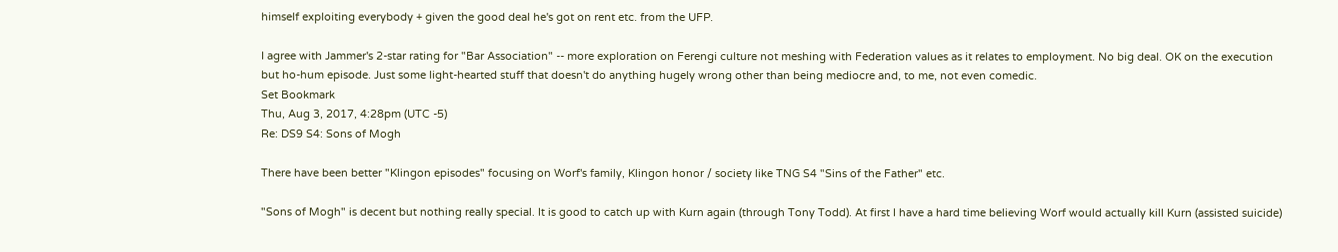himself exploiting everybody + given the good deal he's got on rent etc. from the UFP.

I agree with Jammer's 2-star rating for "Bar Association" -- more exploration on Ferengi culture not meshing with Federation values as it relates to employment. No big deal. OK on the execution but ho-hum episode. Just some light-hearted stuff that doesn't do anything hugely wrong other than being mediocre and, to me, not even comedic.
Set Bookmark
Thu, Aug 3, 2017, 4:28pm (UTC -5)
Re: DS9 S4: Sons of Mogh

There have been better "Klingon episodes" focusing on Worf's family, Klingon honor / society like TNG S4 "Sins of the Father" etc.

"Sons of Mogh" is decent but nothing really special. It is good to catch up with Kurn again (through Tony Todd). At first I have a hard time believing Worf would actually kill Kurn (assisted suicide)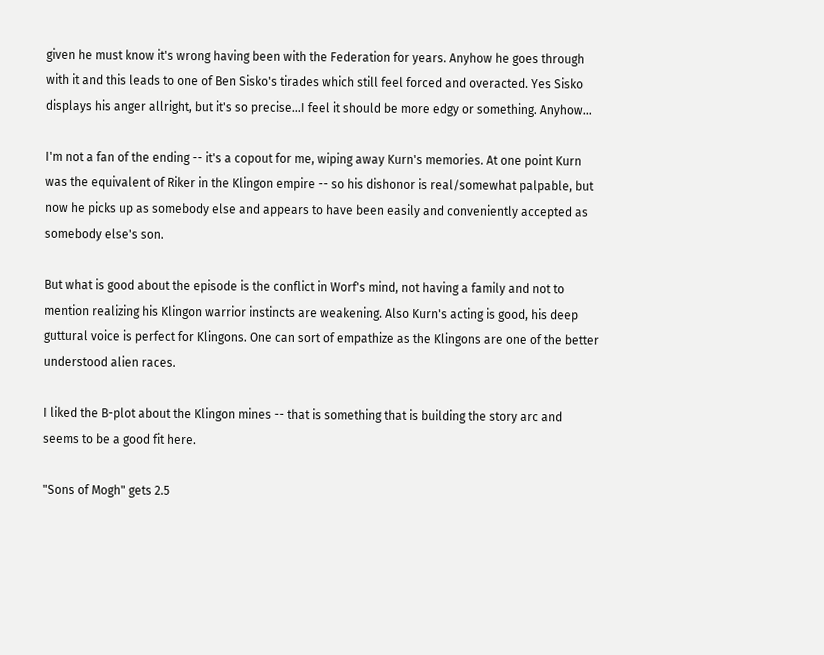given he must know it's wrong having been with the Federation for years. Anyhow he goes through with it and this leads to one of Ben Sisko's tirades which still feel forced and overacted. Yes Sisko displays his anger allright, but it's so precise...I feel it should be more edgy or something. Anyhow...

I'm not a fan of the ending -- it's a copout for me, wiping away Kurn's memories. At one point Kurn was the equivalent of Riker in the Klingon empire -- so his dishonor is real/somewhat palpable, but now he picks up as somebody else and appears to have been easily and conveniently accepted as somebody else's son.

But what is good about the episode is the conflict in Worf's mind, not having a family and not to mention realizing his Klingon warrior instincts are weakening. Also Kurn's acting is good, his deep guttural voice is perfect for Klingons. One can sort of empathize as the Klingons are one of the better understood alien races.

I liked the B-plot about the Klingon mines -- that is something that is building the story arc and seems to be a good fit here.

"Sons of Mogh" gets 2.5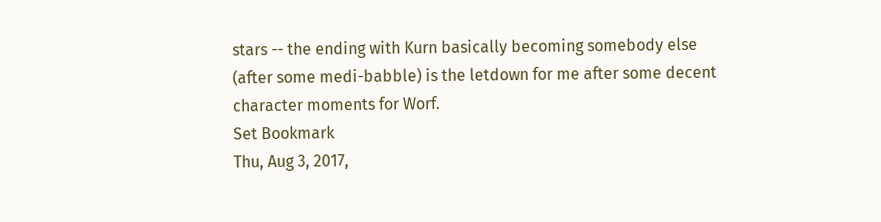stars -- the ending with Kurn basically becoming somebody else (after some medi-babble) is the letdown for me after some decent character moments for Worf.
Set Bookmark
Thu, Aug 3, 2017,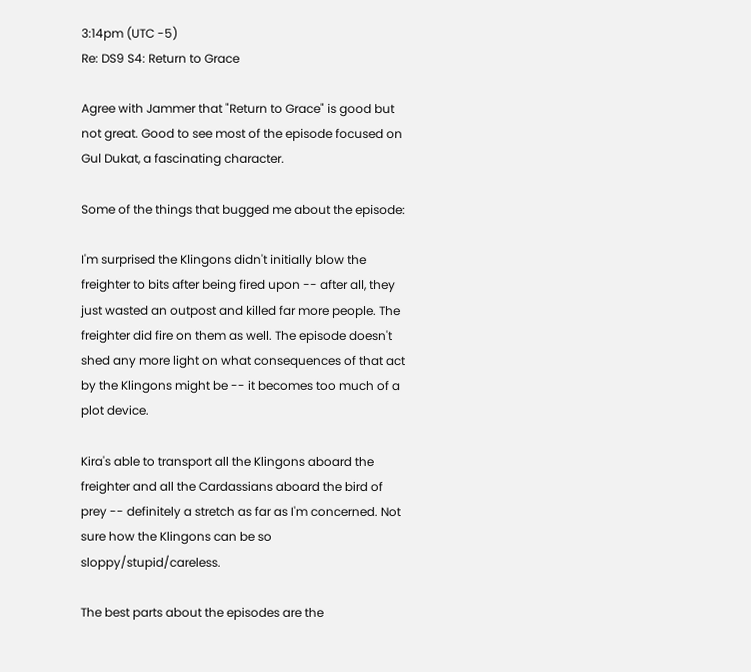3:14pm (UTC -5)
Re: DS9 S4: Return to Grace

Agree with Jammer that "Return to Grace" is good but not great. Good to see most of the episode focused on Gul Dukat, a fascinating character.

Some of the things that bugged me about the episode:

I'm surprised the Klingons didn't initially blow the freighter to bits after being fired upon -- after all, they just wasted an outpost and killed far more people. The freighter did fire on them as well. The episode doesn't shed any more light on what consequences of that act by the Klingons might be -- it becomes too much of a plot device.

Kira's able to transport all the Klingons aboard the freighter and all the Cardassians aboard the bird of prey -- definitely a stretch as far as I'm concerned. Not sure how the Klingons can be so sloppy/stupid/careless.

The best parts about the episodes are the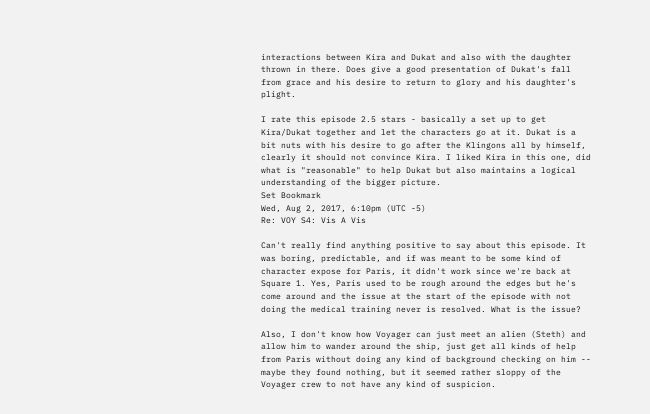interactions between Kira and Dukat and also with the daughter thrown in there. Does give a good presentation of Dukat's fall from grace and his desire to return to glory and his daughter's plight.

I rate this episode 2.5 stars - basically a set up to get Kira/Dukat together and let the characters go at it. Dukat is a bit nuts with his desire to go after the Klingons all by himself, clearly it should not convince Kira. I liked Kira in this one, did what is "reasonable" to help Dukat but also maintains a logical understanding of the bigger picture.
Set Bookmark
Wed, Aug 2, 2017, 6:10pm (UTC -5)
Re: VOY S4: Vis A Vis

Can't really find anything positive to say about this episode. It was boring, predictable, and if was meant to be some kind of character expose for Paris, it didn't work since we're back at Square 1. Yes, Paris used to be rough around the edges but he's come around and the issue at the start of the episode with not doing the medical training never is resolved. What is the issue?

Also, I don't know how Voyager can just meet an alien (Steth) and allow him to wander around the ship, just get all kinds of help from Paris without doing any kind of background checking on him -- maybe they found nothing, but it seemed rather sloppy of the Voyager crew to not have any kind of suspicion.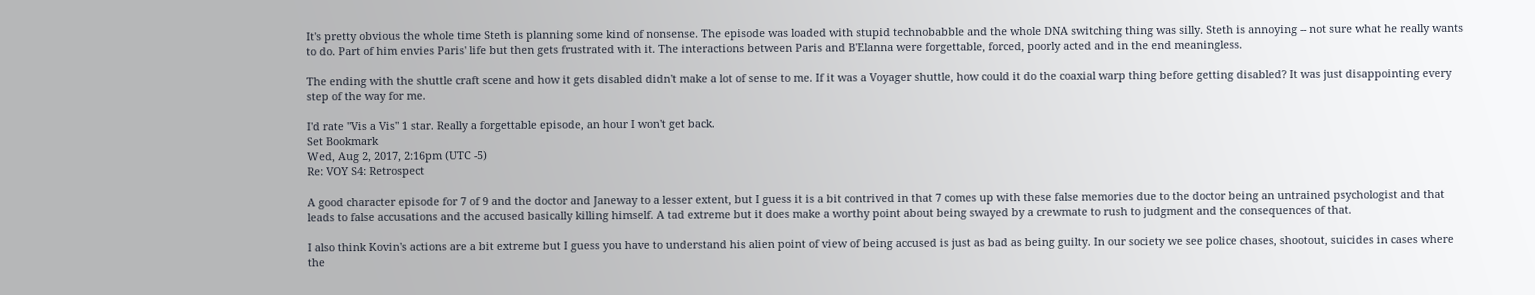It's pretty obvious the whole time Steth is planning some kind of nonsense. The episode was loaded with stupid technobabble and the whole DNA switching thing was silly. Steth is annoying -- not sure what he really wants to do. Part of him envies Paris' life but then gets frustrated with it. The interactions between Paris and B'Elanna were forgettable, forced, poorly acted and in the end meaningless.

The ending with the shuttle craft scene and how it gets disabled didn't make a lot of sense to me. If it was a Voyager shuttle, how could it do the coaxial warp thing before getting disabled? It was just disappointing every step of the way for me.

I'd rate "Vis a Vis" 1 star. Really a forgettable episode, an hour I won't get back.
Set Bookmark
Wed, Aug 2, 2017, 2:16pm (UTC -5)
Re: VOY S4: Retrospect

A good character episode for 7 of 9 and the doctor and Janeway to a lesser extent, but I guess it is a bit contrived in that 7 comes up with these false memories due to the doctor being an untrained psychologist and that leads to false accusations and the accused basically killing himself. A tad extreme but it does make a worthy point about being swayed by a crewmate to rush to judgment and the consequences of that.

I also think Kovin's actions are a bit extreme but I guess you have to understand his alien point of view of being accused is just as bad as being guilty. In our society we see police chases, shootout, suicides in cases where the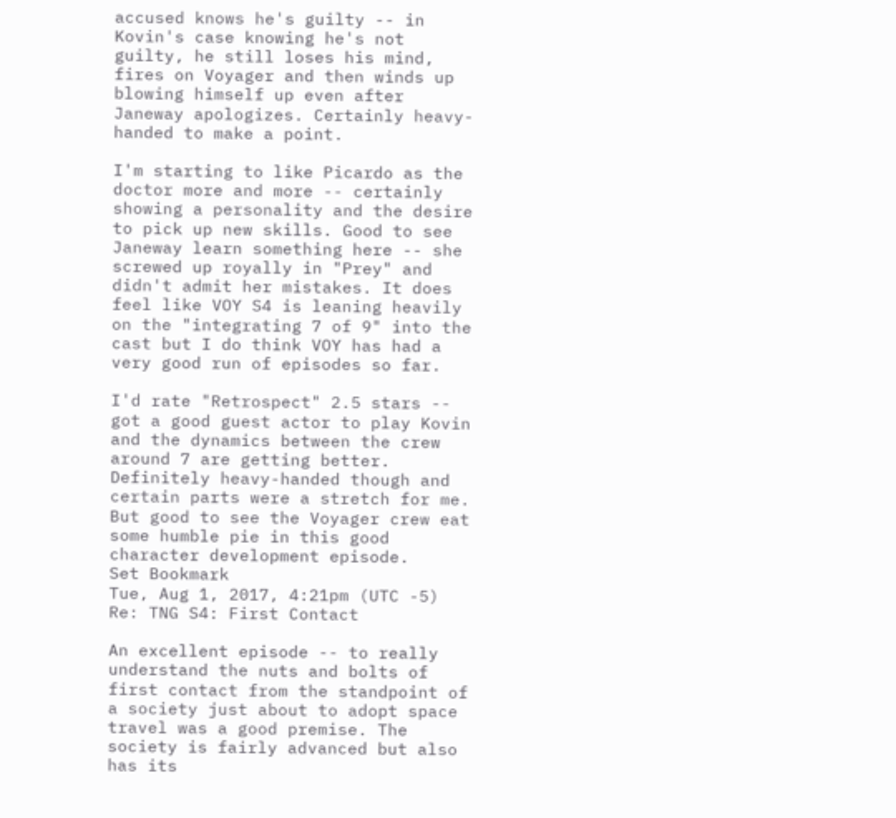accused knows he's guilty -- in Kovin's case knowing he's not guilty, he still loses his mind, fires on Voyager and then winds up blowing himself up even after Janeway apologizes. Certainly heavy-handed to make a point.

I'm starting to like Picardo as the doctor more and more -- certainly showing a personality and the desire to pick up new skills. Good to see Janeway learn something here -- she screwed up royally in "Prey" and didn't admit her mistakes. It does feel like VOY S4 is leaning heavily on the "integrating 7 of 9" into the cast but I do think VOY has had a very good run of episodes so far.

I'd rate "Retrospect" 2.5 stars -- got a good guest actor to play Kovin and the dynamics between the crew around 7 are getting better. Definitely heavy-handed though and certain parts were a stretch for me. But good to see the Voyager crew eat some humble pie in this good character development episode.
Set Bookmark
Tue, Aug 1, 2017, 4:21pm (UTC -5)
Re: TNG S4: First Contact

An excellent episode -- to really understand the nuts and bolts of first contact from the standpoint of a society just about to adopt space travel was a good premise. The society is fairly advanced but also has its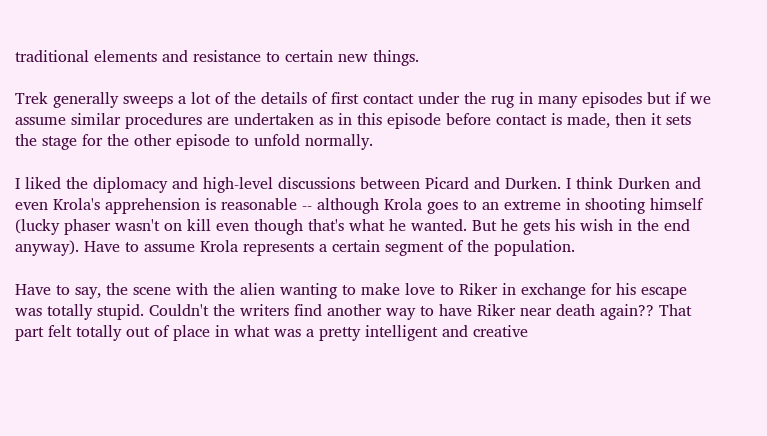traditional elements and resistance to certain new things.

Trek generally sweeps a lot of the details of first contact under the rug in many episodes but if we assume similar procedures are undertaken as in this episode before contact is made, then it sets the stage for the other episode to unfold normally.

I liked the diplomacy and high-level discussions between Picard and Durken. I think Durken and even Krola's apprehension is reasonable -- although Krola goes to an extreme in shooting himself (lucky phaser wasn't on kill even though that's what he wanted. But he gets his wish in the end anyway). Have to assume Krola represents a certain segment of the population.

Have to say, the scene with the alien wanting to make love to Riker in exchange for his escape was totally stupid. Couldn't the writers find another way to have Riker near death again?? That part felt totally out of place in what was a pretty intelligent and creative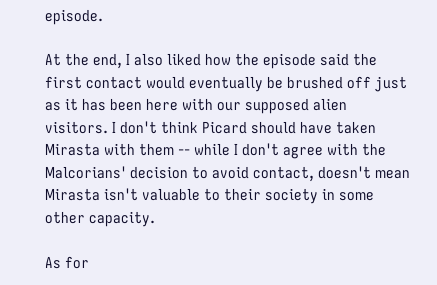episode.

At the end, I also liked how the episode said the first contact would eventually be brushed off just as it has been here with our supposed alien visitors. I don't think Picard should have taken Mirasta with them -- while I don't agree with the Malcorians' decision to avoid contact, doesn't mean Mirasta isn't valuable to their society in some other capacity.

As for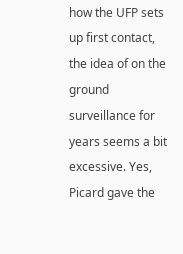how the UFP sets up first contact, the idea of on the ground surveillance for years seems a bit excessive. Yes, Picard gave the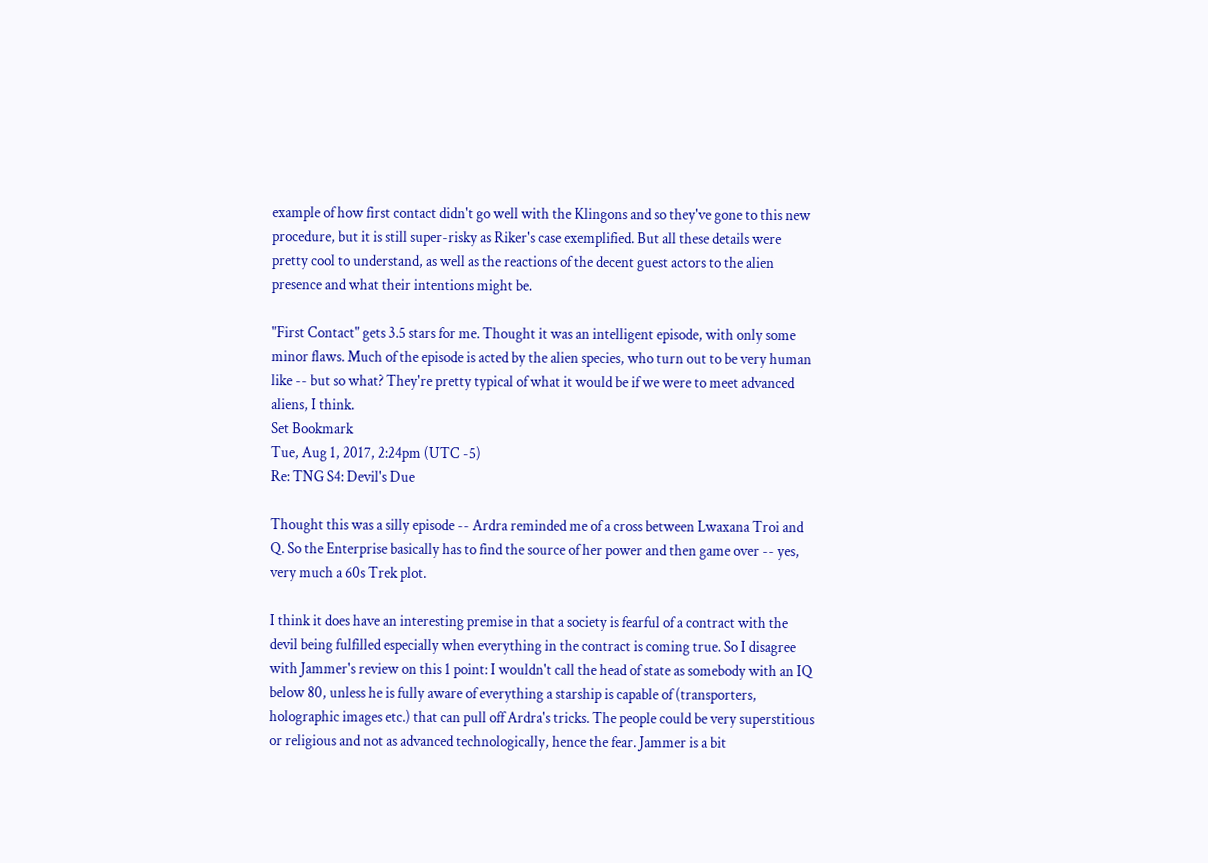example of how first contact didn't go well with the Klingons and so they've gone to this new procedure, but it is still super-risky as Riker's case exemplified. But all these details were pretty cool to understand, as well as the reactions of the decent guest actors to the alien presence and what their intentions might be.

"First Contact" gets 3.5 stars for me. Thought it was an intelligent episode, with only some minor flaws. Much of the episode is acted by the alien species, who turn out to be very human like -- but so what? They're pretty typical of what it would be if we were to meet advanced aliens, I think.
Set Bookmark
Tue, Aug 1, 2017, 2:24pm (UTC -5)
Re: TNG S4: Devil's Due

Thought this was a silly episode -- Ardra reminded me of a cross between Lwaxana Troi and Q. So the Enterprise basically has to find the source of her power and then game over -- yes, very much a 60s Trek plot.

I think it does have an interesting premise in that a society is fearful of a contract with the devil being fulfilled especially when everything in the contract is coming true. So I disagree with Jammer's review on this 1 point: I wouldn't call the head of state as somebody with an IQ below 80, unless he is fully aware of everything a starship is capable of (transporters, holographic images etc.) that can pull off Ardra's tricks. The people could be very superstitious or religious and not as advanced technologically, hence the fear. Jammer is a bit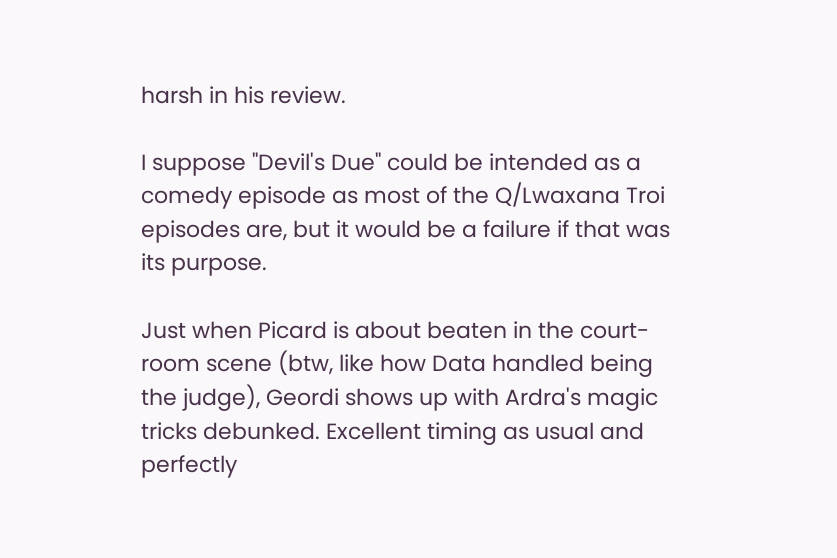harsh in his review.

I suppose "Devil's Due" could be intended as a comedy episode as most of the Q/Lwaxana Troi episodes are, but it would be a failure if that was its purpose.

Just when Picard is about beaten in the court-room scene (btw, like how Data handled being the judge), Geordi shows up with Ardra's magic tricks debunked. Excellent timing as usual and perfectly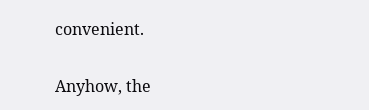convenient.

Anyhow, the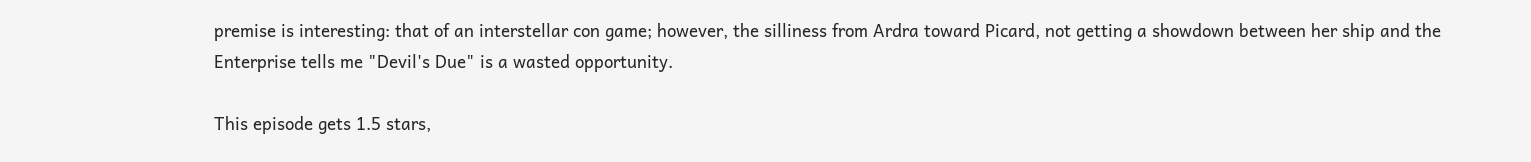premise is interesting: that of an interstellar con game; however, the silliness from Ardra toward Picard, not getting a showdown between her ship and the Enterprise tells me "Devil's Due" is a wasted opportunity.

This episode gets 1.5 stars,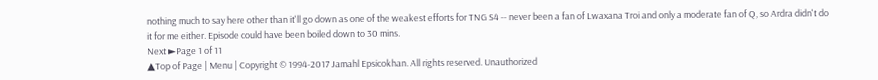nothing much to say here other than it'll go down as one of the weakest efforts for TNG S4 -- never been a fan of Lwaxana Troi and only a moderate fan of Q, so Ardra didn't do it for me either. Episode could have been boiled down to 30 mins.
Next ►Page 1 of 11
▲Top of Page | Menu | Copyright © 1994-2017 Jamahl Epsicokhan. All rights reserved. Unauthorized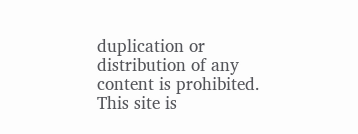duplication or distribution of any content is prohibited. This site is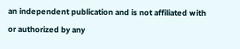an independent publication and is not affiliated with or authorized by any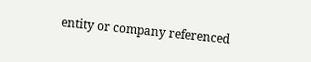entity or company referenced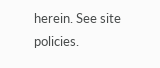herein. See site policies.